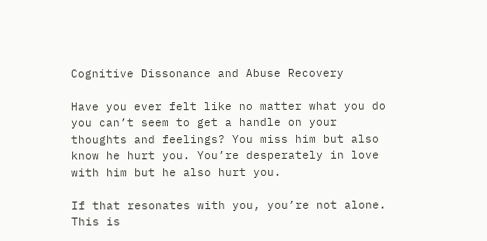Cognitive Dissonance and Abuse Recovery

Have you ever felt like no matter what you do you can’t seem to get a handle on your thoughts and feelings? You miss him but also know he hurt you. You’re desperately in love with him but he also hurt you.

If that resonates with you, you’re not alone. This is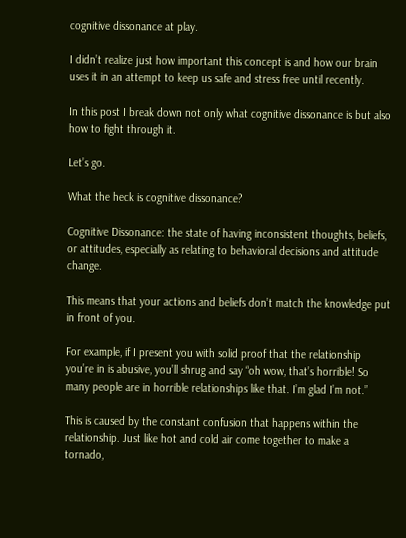cognitive dissonance at play.

I didn’t realize just how important this concept is and how our brain uses it in an attempt to keep us safe and stress free until recently.

In this post I break down not only what cognitive dissonance is but also how to fight through it.

Let’s go.

What the heck is cognitive dissonance?

Cognitive Dissonance: the state of having inconsistent thoughts, beliefs, or attitudes, especially as relating to behavioral decisions and attitude change.

This means that your actions and beliefs don’t match the knowledge put in front of you.

For example, if I present you with solid proof that the relationship you’re in is abusive, you’ll shrug and say “oh wow, that’s horrible! So many people are in horrible relationships like that. I’m glad I’m not.”

This is caused by the constant confusion that happens within the relationship. Just like hot and cold air come together to make a tornado,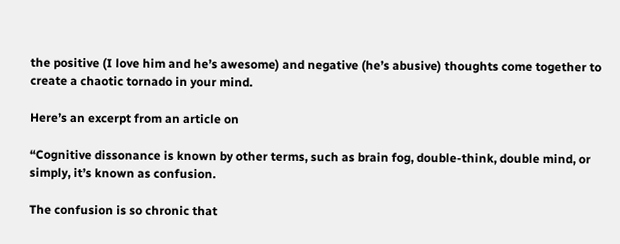the positive (I love him and he’s awesome) and negative (he’s abusive) thoughts come together to create a chaotic tornado in your mind.

Here’s an excerpt from an article on

“Cognitive dissonance is known by other terms, such as brain fog, double-think, double mind, or simply, it’s known as confusion.

The confusion is so chronic that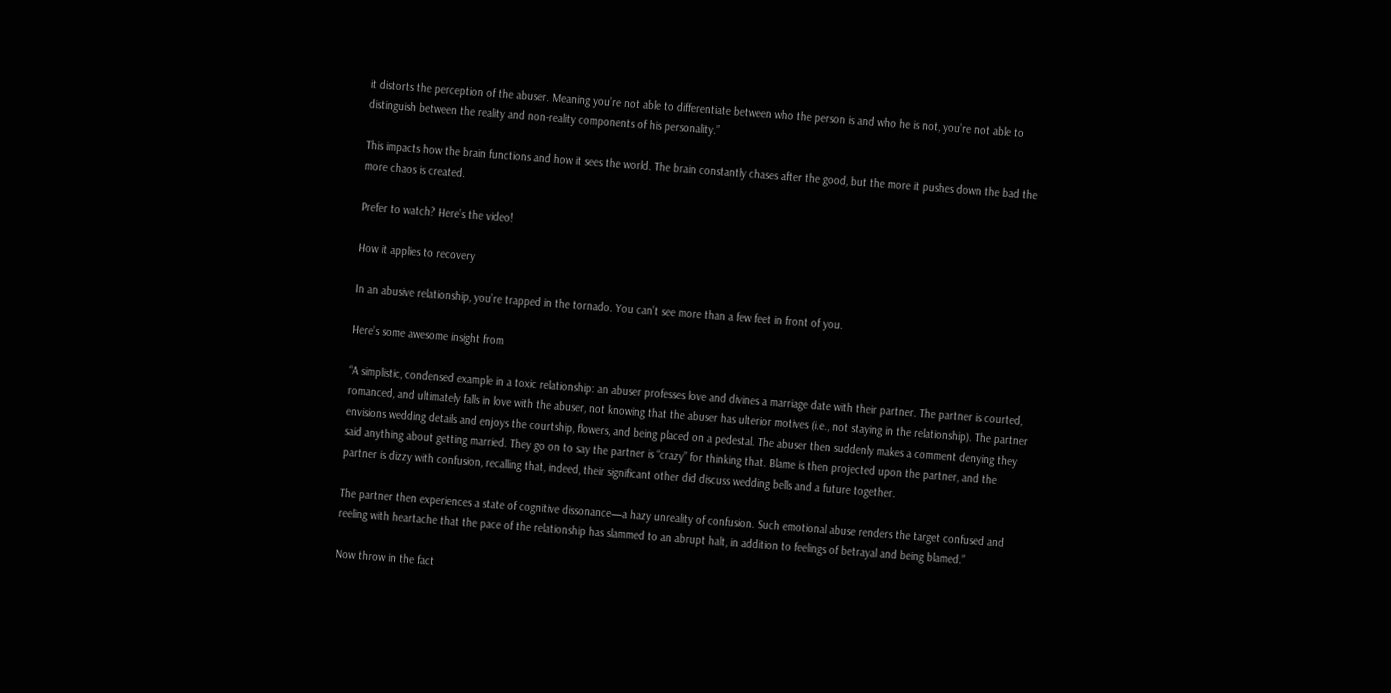it distorts the perception of the abuser. Meaning you’re not able to differentiate between who the person is and who he is not, you’re not able to distinguish between the reality and non-reality components of his personality.”

This impacts how the brain functions and how it sees the world. The brain constantly chases after the good, but the more it pushes down the bad the more chaos is created.

Prefer to watch? Here’s the video!

How it applies to recovery

In an abusive relationship, you’re trapped in the tornado. You can’t see more than a few feet in front of you.

Here’s some awesome insight from

“A simplistic, condensed example in a toxic relationship: an abuser professes love and divines a marriage date with their partner. The partner is courted, romanced, and ultimately falls in love with the abuser, not knowing that the abuser has ulterior motives (i.e., not staying in the relationship). The partner envisions wedding details and enjoys the courtship, flowers, and being placed on a pedestal. The abuser then suddenly makes a comment denying they said anything about getting married. They go on to say the partner is “crazy” for thinking that. Blame is then projected upon the partner, and the partner is dizzy with confusion, recalling that, indeed, their significant other did discuss wedding bells and a future together.

The partner then experiences a state of cognitive dissonance—a hazy unreality of confusion. Such emotional abuse renders the target confused and reeling with heartache that the pace of the relationship has slammed to an abrupt halt, in addition to feelings of betrayal and being blamed.”

Now throw in the fact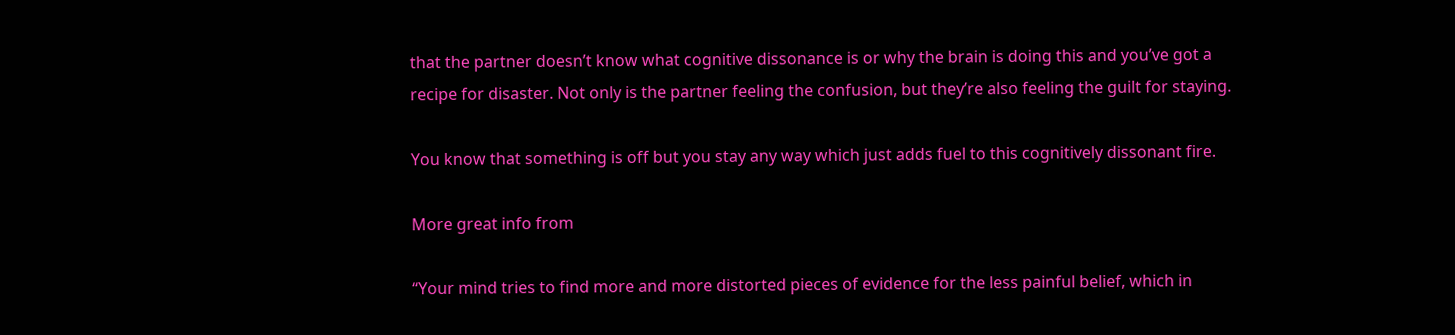that the partner doesn’t know what cognitive dissonance is or why the brain is doing this and you’ve got a recipe for disaster. Not only is the partner feeling the confusion, but they’re also feeling the guilt for staying.

You know that something is off but you stay any way which just adds fuel to this cognitively dissonant fire.

More great info from

“Your mind tries to find more and more distorted pieces of evidence for the less painful belief, which in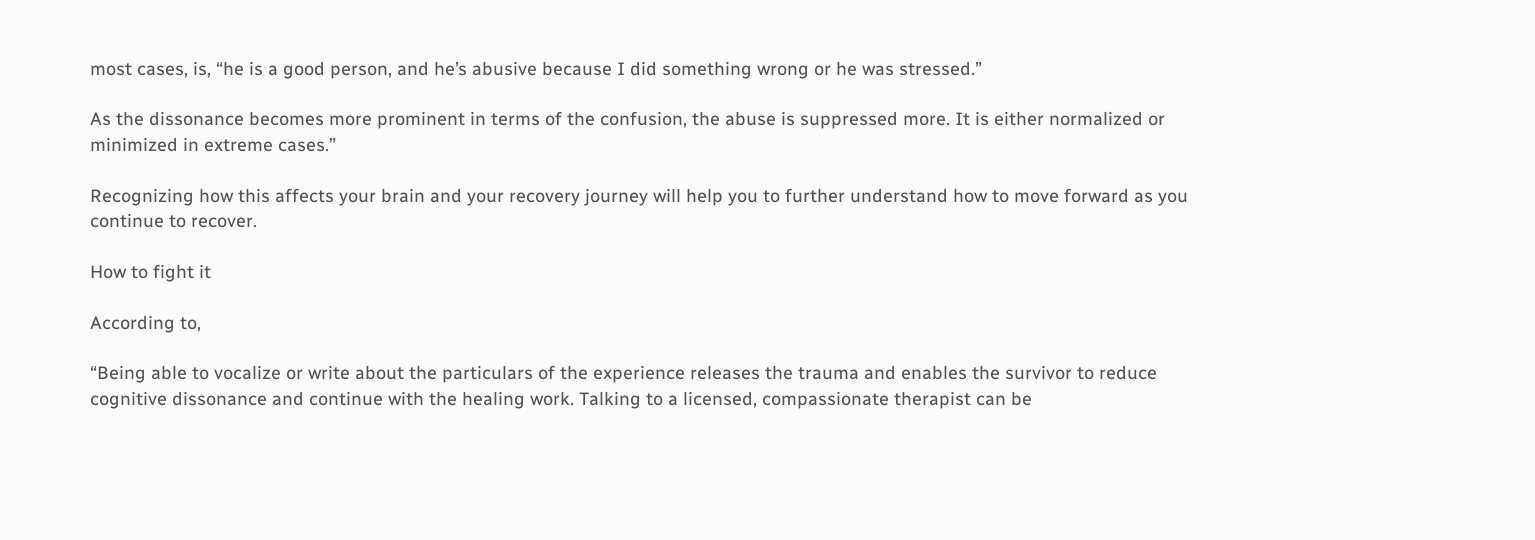most cases, is, “he is a good person, and he’s abusive because I did something wrong or he was stressed.”

As the dissonance becomes more prominent in terms of the confusion, the abuse is suppressed more. It is either normalized or minimized in extreme cases.”

Recognizing how this affects your brain and your recovery journey will help you to further understand how to move forward as you continue to recover.

How to fight it

According to,

“Being able to vocalize or write about the particulars of the experience releases the trauma and enables the survivor to reduce cognitive dissonance and continue with the healing work. Talking to a licensed, compassionate therapist can be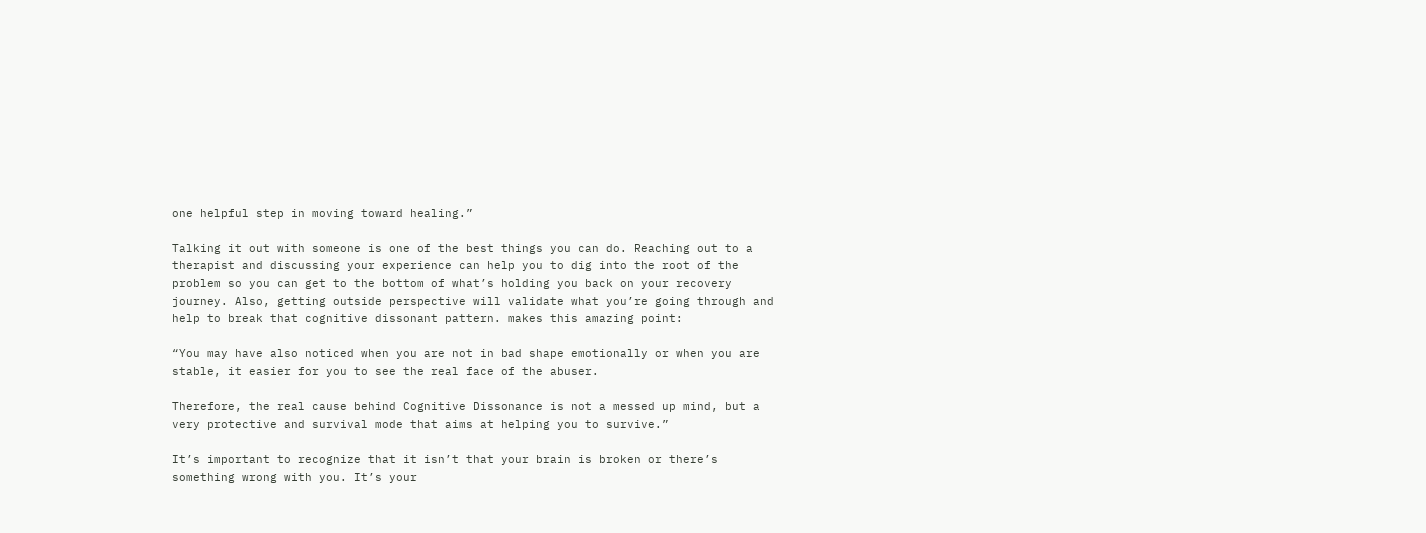one helpful step in moving toward healing.”

Talking it out with someone is one of the best things you can do. Reaching out to a therapist and discussing your experience can help you to dig into the root of the problem so you can get to the bottom of what’s holding you back on your recovery journey. Also, getting outside perspective will validate what you’re going through and help to break that cognitive dissonant pattern. makes this amazing point:

“You may have also noticed when you are not in bad shape emotionally or when you are stable, it easier for you to see the real face of the abuser.

Therefore, the real cause behind Cognitive Dissonance is not a messed up mind, but a very protective and survival mode that aims at helping you to survive.”

It’s important to recognize that it isn’t that your brain is broken or there’s something wrong with you. It’s your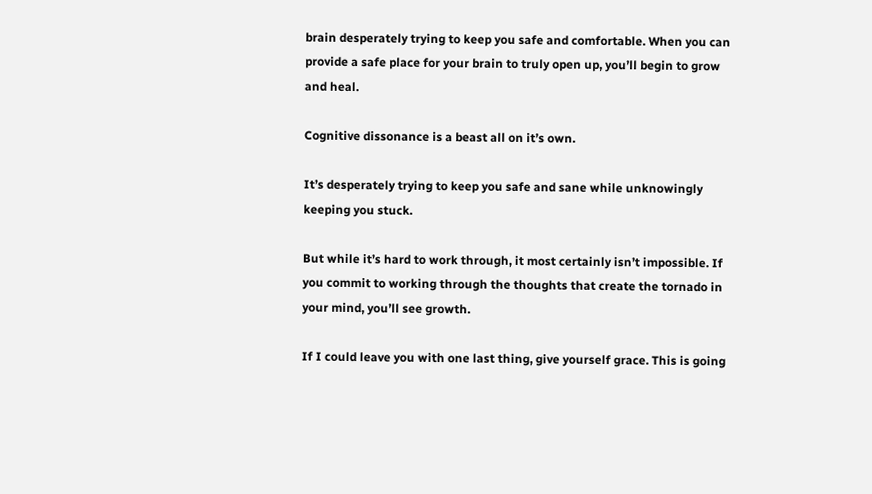brain desperately trying to keep you safe and comfortable. When you can provide a safe place for your brain to truly open up, you’ll begin to grow and heal.

Cognitive dissonance is a beast all on it’s own.

It’s desperately trying to keep you safe and sane while unknowingly keeping you stuck.

But while it’s hard to work through, it most certainly isn’t impossible. If you commit to working through the thoughts that create the tornado in your mind, you’ll see growth.

If I could leave you with one last thing, give yourself grace. This is going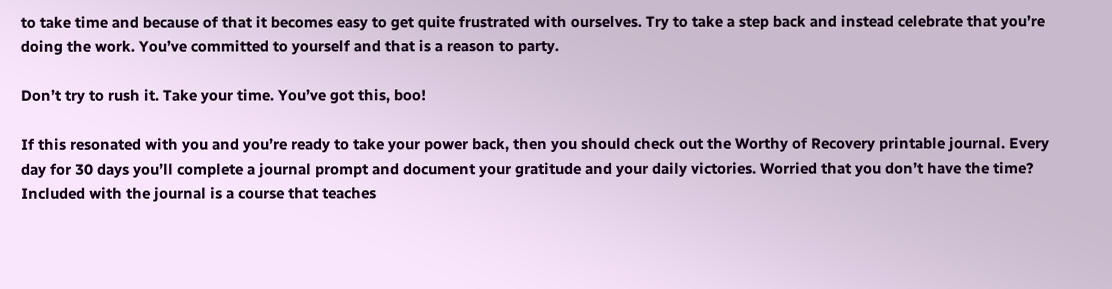to take time and because of that it becomes easy to get quite frustrated with ourselves. Try to take a step back and instead celebrate that you’re doing the work. You’ve committed to yourself and that is a reason to party.

Don’t try to rush it. Take your time. You’ve got this, boo!

If this resonated with you and you’re ready to take your power back, then you should check out the Worthy of Recovery printable journal. Every day for 30 days you’ll complete a journal prompt and document your gratitude and your daily victories. Worried that you don’t have the time? Included with the journal is a course that teaches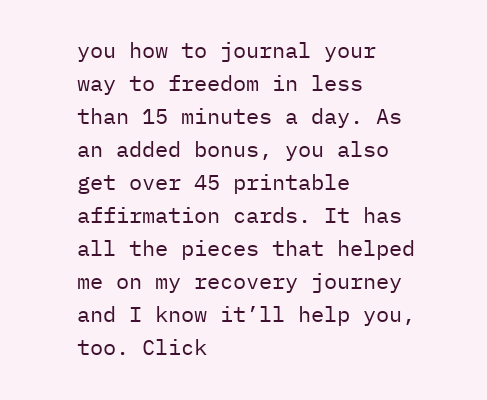you how to journal your way to freedom in less than 15 minutes a day. As an added bonus, you also get over 45 printable affirmation cards. It has all the pieces that helped me on my recovery journey and I know it’ll help you, too. Click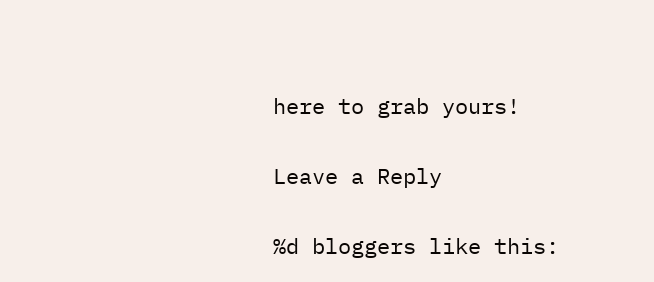here to grab yours!

Leave a Reply

%d bloggers like this: